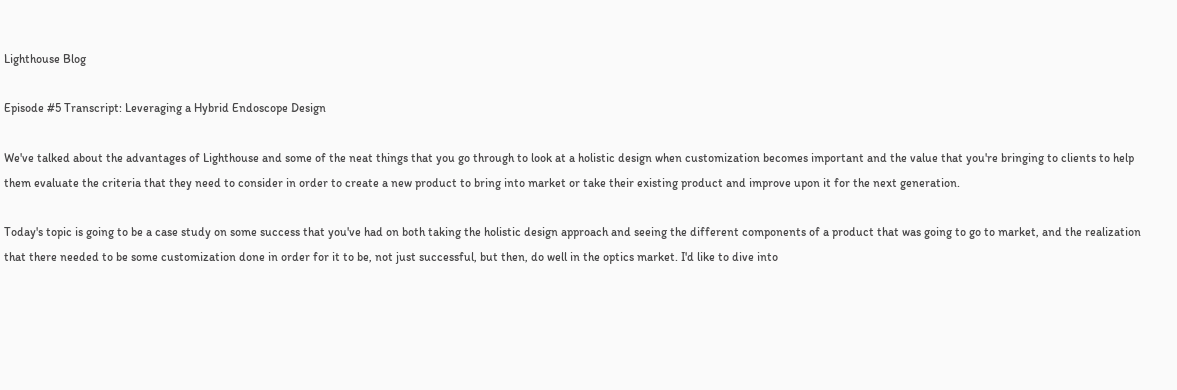Lighthouse Blog

Episode #5 Transcript: Leveraging a Hybrid Endoscope Design

We've talked about the advantages of Lighthouse and some of the neat things that you go through to look at a holistic design when customization becomes important and the value that you're bringing to clients to help them evaluate the criteria that they need to consider in order to create a new product to bring into market or take their existing product and improve upon it for the next generation.

Today's topic is going to be a case study on some success that you've had on both taking the holistic design approach and seeing the different components of a product that was going to go to market, and the realization that there needed to be some customization done in order for it to be, not just successful, but then, do well in the optics market. I'd like to dive into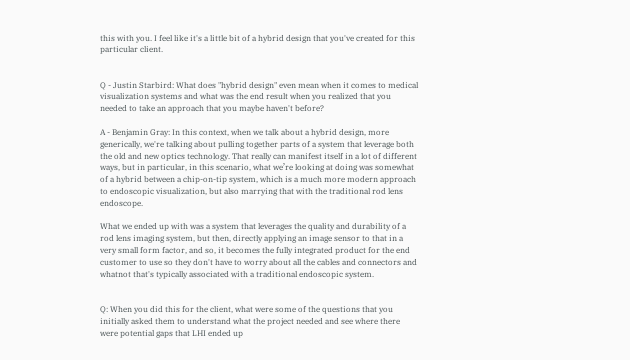this with you. I feel like it's a little bit of a hybrid design that you've created for this particular client.


Q - Justin Starbird: What does "hybrid design" even mean when it comes to medical visualization systems and what was the end result when you realized that you needed to take an approach that you maybe haven't before?

A - Benjamin Gray: In this context, when we talk about a hybrid design, more generically, we're talking about pulling together parts of a system that leverage both the old and new optics technology. That really can manifest itself in a lot of different ways, but in particular, in this scenario, what we’re looking at doing was somewhat of a hybrid between a chip-on-tip system, which is a much more modern approach to endoscopic visualization, but also marrying that with the traditional rod lens endoscope.

What we ended up with was a system that leverages the quality and durability of a rod lens imaging system, but then, directly applying an image sensor to that in a very small form factor, and so, it becomes the fully integrated product for the end customer to use so they don't have to worry about all the cables and connectors and whatnot that's typically associated with a traditional endoscopic system.


Q: When you did this for the client, what were some of the questions that you initially asked them to understand what the project needed and see where there were potential gaps that LHI ended up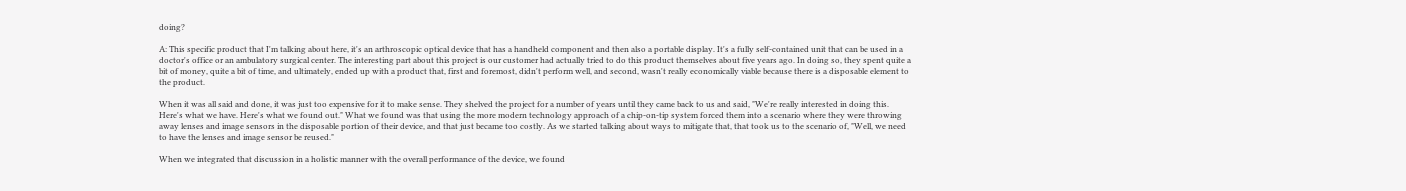doing?

A: This specific product that I'm talking about here, it's an arthroscopic optical device that has a handheld component and then also a portable display. It's a fully self-contained unit that can be used in a doctor's office or an ambulatory surgical center. The interesting part about this project is our customer had actually tried to do this product themselves about five years ago. In doing so, they spent quite a bit of money, quite a bit of time, and ultimately, ended up with a product that, first and foremost, didn't perform well, and second, wasn't really economically viable because there is a disposable element to the product.

When it was all said and done, it was just too expensive for it to make sense. They shelved the project for a number of years until they came back to us and said, "We're really interested in doing this. Here's what we have. Here's what we found out." What we found was that using the more modern technology approach of a chip-on-tip system forced them into a scenario where they were throwing away lenses and image sensors in the disposable portion of their device, and that just became too costly. As we started talking about ways to mitigate that, that took us to the scenario of, "Well, we need to have the lenses and image sensor be reused."

When we integrated that discussion in a holistic manner with the overall performance of the device, we found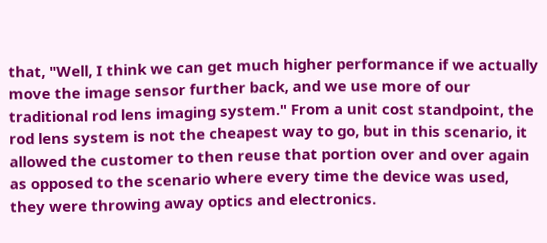that, "Well, I think we can get much higher performance if we actually move the image sensor further back, and we use more of our traditional rod lens imaging system." From a unit cost standpoint, the rod lens system is not the cheapest way to go, but in this scenario, it allowed the customer to then reuse that portion over and over again as opposed to the scenario where every time the device was used, they were throwing away optics and electronics.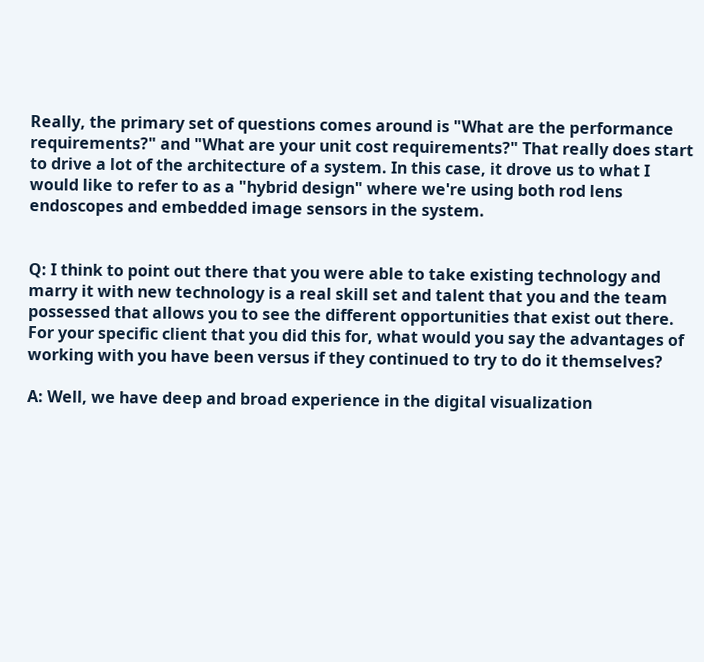Really, the primary set of questions comes around is "What are the performance requirements?" and "What are your unit cost requirements?" That really does start to drive a lot of the architecture of a system. In this case, it drove us to what I would like to refer to as a "hybrid design" where we're using both rod lens endoscopes and embedded image sensors in the system.


Q: I think to point out there that you were able to take existing technology and marry it with new technology is a real skill set and talent that you and the team possessed that allows you to see the different opportunities that exist out there. For your specific client that you did this for, what would you say the advantages of working with you have been versus if they continued to try to do it themselves?

A: Well, we have deep and broad experience in the digital visualization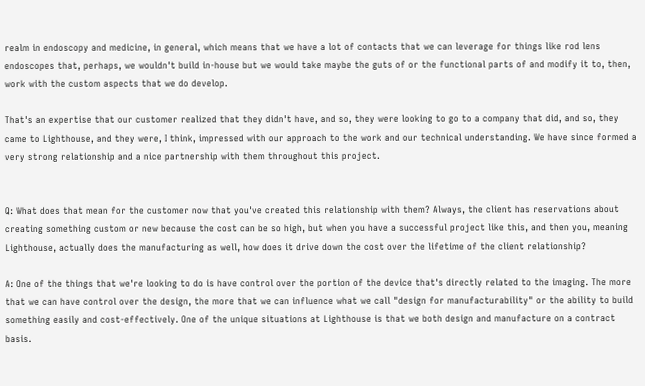realm in endoscopy and medicine, in general, which means that we have a lot of contacts that we can leverage for things like rod lens endoscopes that, perhaps, we wouldn't build in-house but we would take maybe the guts of or the functional parts of and modify it to, then, work with the custom aspects that we do develop.

That's an expertise that our customer realized that they didn't have, and so, they were looking to go to a company that did, and so, they came to Lighthouse, and they were, I think, impressed with our approach to the work and our technical understanding. We have since formed a very strong relationship and a nice partnership with them throughout this project.


Q: What does that mean for the customer now that you've created this relationship with them? Always, the client has reservations about creating something custom or new because the cost can be so high, but when you have a successful project like this, and then you, meaning Lighthouse, actually does the manufacturing as well, how does it drive down the cost over the lifetime of the client relationship?

A: One of the things that we're looking to do is have control over the portion of the device that's directly related to the imaging. The more that we can have control over the design, the more that we can influence what we call "design for manufacturability" or the ability to build something easily and cost-effectively. One of the unique situations at Lighthouse is that we both design and manufacture on a contract basis.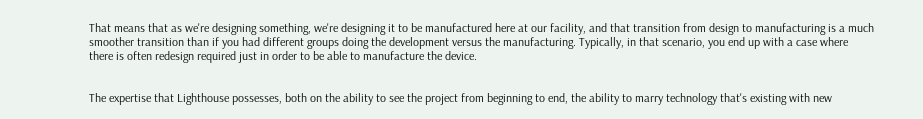That means that as we're designing something, we're designing it to be manufactured here at our facility, and that transition from design to manufacturing is a much smoother transition than if you had different groups doing the development versus the manufacturing. Typically, in that scenario, you end up with a case where there is often redesign required just in order to be able to manufacture the device.


The expertise that Lighthouse possesses, both on the ability to see the project from beginning to end, the ability to marry technology that's existing with new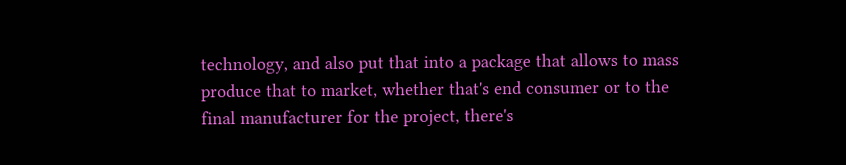technology, and also put that into a package that allows to mass produce that to market, whether that's end consumer or to the final manufacturer for the project, there's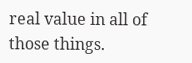real value in all of those things.